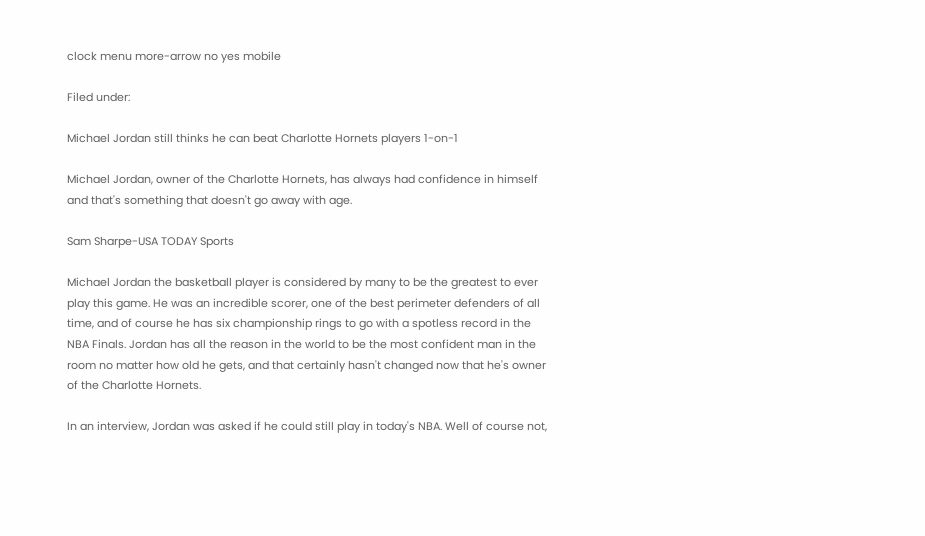clock menu more-arrow no yes mobile

Filed under:

Michael Jordan still thinks he can beat Charlotte Hornets players 1-on-1

Michael Jordan, owner of the Charlotte Hornets, has always had confidence in himself and that's something that doesn't go away with age.

Sam Sharpe-USA TODAY Sports

Michael Jordan the basketball player is considered by many to be the greatest to ever play this game. He was an incredible scorer, one of the best perimeter defenders of all time, and of course he has six championship rings to go with a spotless record in the NBA Finals. Jordan has all the reason in the world to be the most confident man in the room no matter how old he gets, and that certainly hasn't changed now that he's owner of the Charlotte Hornets.

In an interview, Jordan was asked if he could still play in today's NBA. Well of course not,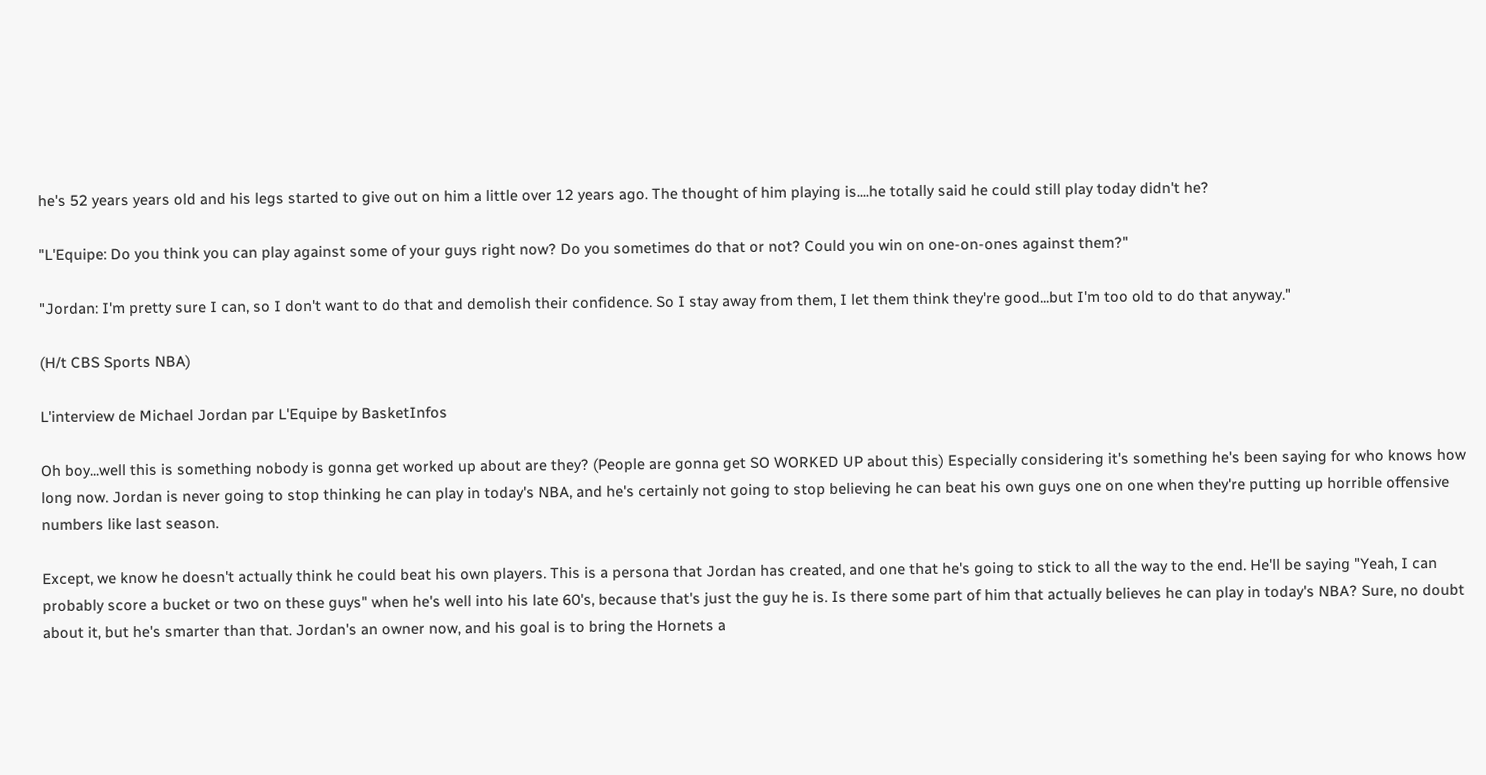he's 52 years years old and his legs started to give out on him a little over 12 years ago. The thought of him playing is....he totally said he could still play today didn't he?

"L'Equipe: Do you think you can play against some of your guys right now? Do you sometimes do that or not? Could you win on one-on-ones against them?"

"Jordan: I'm pretty sure I can, so I don't want to do that and demolish their confidence. So I stay away from them, I let them think they're good...but I'm too old to do that anyway."

(H/t CBS Sports NBA)

L'interview de Michael Jordan par L'Equipe by BasketInfos

Oh boy...well this is something nobody is gonna get worked up about are they? (People are gonna get SO WORKED UP about this) Especially considering it's something he's been saying for who knows how long now. Jordan is never going to stop thinking he can play in today's NBA, and he's certainly not going to stop believing he can beat his own guys one on one when they're putting up horrible offensive numbers like last season.

Except, we know he doesn't actually think he could beat his own players. This is a persona that Jordan has created, and one that he's going to stick to all the way to the end. He'll be saying "Yeah, I can probably score a bucket or two on these guys" when he's well into his late 60's, because that's just the guy he is. Is there some part of him that actually believes he can play in today's NBA? Sure, no doubt about it, but he's smarter than that. Jordan's an owner now, and his goal is to bring the Hornets a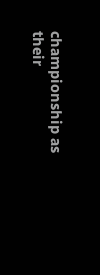championship as their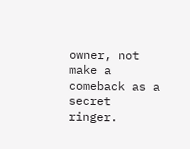owner, not make a comeback as a secret ringer.